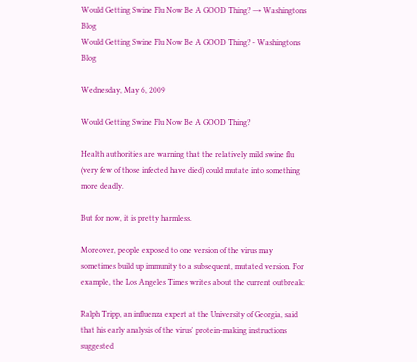Would Getting Swine Flu Now Be A GOOD Thing? → Washingtons Blog
Would Getting Swine Flu Now Be A GOOD Thing? - Washingtons Blog

Wednesday, May 6, 2009

Would Getting Swine Flu Now Be A GOOD Thing?

Health authorities are warning that the relatively mild swine flu (very few of those infected have died) could mutate into something more deadly.

But for now, it is pretty harmless.

Moreover, people exposed to one version of the virus may sometimes build up immunity to a subsequent, mutated version. For example, the Los Angeles Times writes about the current outbreak:

Ralph Tripp, an influenza expert at the University of Georgia, said that his early analysis of the virus' protein-making instructions suggested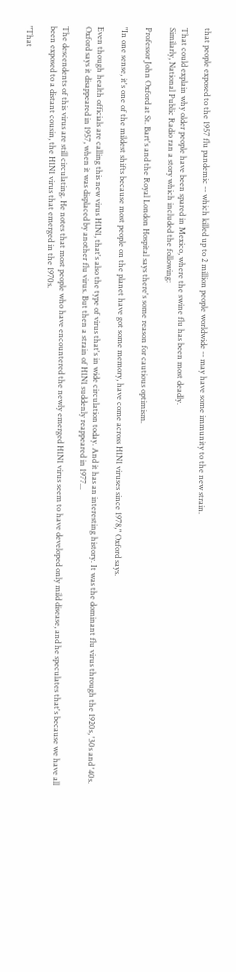that people exposed to the 1957 flu pandemic -- which killed up to 2 million people worldwide -- may have some immunity to the new strain.

That could explain why older people have been spared in Mexico, where the swine flu has been most deadly.
Similarly, National Public Radio ran a story which included the following:

Professor John Oxford at St. Bart's and the Royal London Hospital says there's some reason for cautious optimism.

"In one sense, it's one of the mildest shifts because most people on the planet have got some memory, have come across H1N1 viruses since 1978," Oxford says.

Even though health officials are calling this new virus H1N1, that's also the type of virus that's in wide circulation today. And it has an interesting history. It was the dominant flu virus through the 1920s, '30s and '40s. Oxford says it disappeared in 1957, when it was displaced by another flu virus. But then a strain of H1N1 suddenly reappeared in 1977...

The descendents of this virus are still circulating. He notes that most people who have encountered the newly emerged H1N1 virus seem to have developed only mild disease, and he speculates that's because we have all been exposed to a distant cousin, the H1N1 virus that emerged in the 1970s.

"That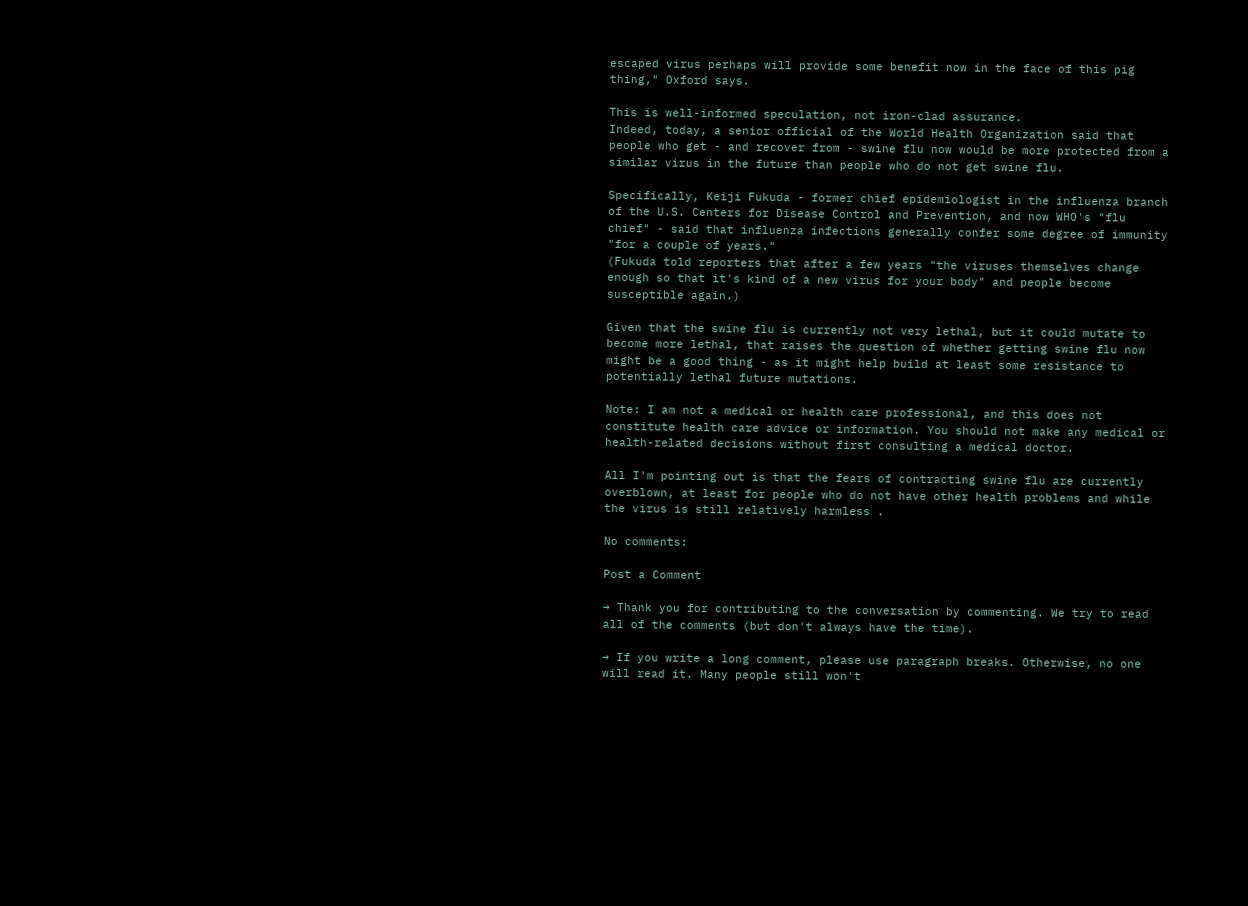escaped virus perhaps will provide some benefit now in the face of this pig thing," Oxford says.

This is well-informed speculation, not iron-clad assurance.
Indeed, today, a senior official of the World Health Organization said that people who get - and recover from - swine flu now would be more protected from a similar virus in the future than people who do not get swine flu.

Specifically, Keiji Fukuda - former chief epidemiologist in the influenza branch of the U.S. Centers for Disease Control and Prevention, and now WHO's "flu chief" - said that influenza infections generally confer some degree of immunity "for a couple of years."
(Fukuda told reporters that after a few years "the viruses themselves change enough so that it's kind of a new virus for your body" and people become susceptible again.)

Given that the swine flu is currently not very lethal, but it could mutate to become more lethal, that raises the question of whether getting swine flu now might be a good thing - as it might help build at least some resistance to potentially lethal future mutations.

Note: I am not a medical or health care professional, and this does not constitute health care advice or information. You should not make any medical or health-related decisions without first consulting a medical doctor.

All I'm pointing out is that the fears of contracting swine flu are currently overblown, at least for people who do not have other health problems and while the virus is still relatively harmless .

No comments:

Post a Comment

→ Thank you for contributing to the conversation by commenting. We try to read all of the comments (but don't always have the time).

→ If you write a long comment, please use paragraph breaks. Otherwise, no one will read it. Many people still won't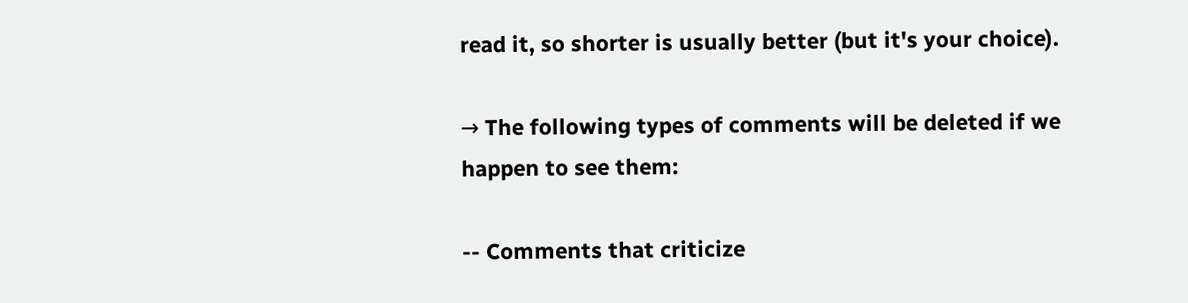read it, so shorter is usually better (but it's your choice).

→ The following types of comments will be deleted if we happen to see them:

-- Comments that criticize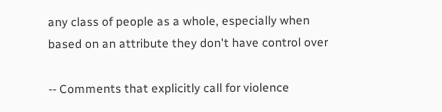any class of people as a whole, especially when based on an attribute they don't have control over

-- Comments that explicitly call for violence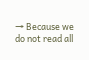→ Because we do not read all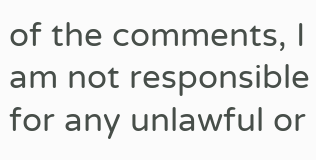of the comments, I am not responsible for any unlawful or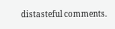distasteful comments.